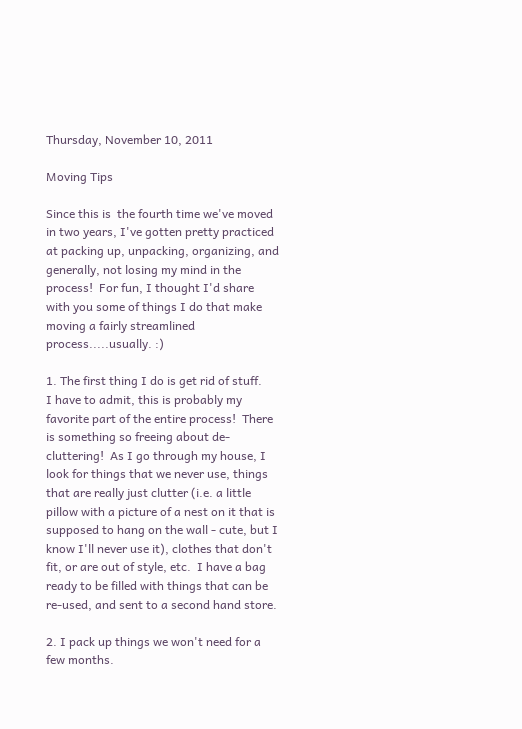Thursday, November 10, 2011

Moving Tips

Since this is  the fourth time we've moved in two years, I've gotten pretty practiced at packing up, unpacking, organizing, and generally, not losing my mind in the process!  For fun, I thought I'd share with you some of things I do that make moving a fairly streamlined process.....usually. :)

1. The first thing I do is get rid of stuff.
I have to admit, this is probably my favorite part of the entire process!  There is something so freeing about de-cluttering!  As I go through my house, I look for things that we never use, things that are really just clutter (i.e. a little pillow with a picture of a nest on it that is supposed to hang on the wall - cute, but I know I'll never use it), clothes that don't fit, or are out of style, etc.  I have a bag ready to be filled with things that can be re-used, and sent to a second hand store.

2. I pack up things we won't need for a few months.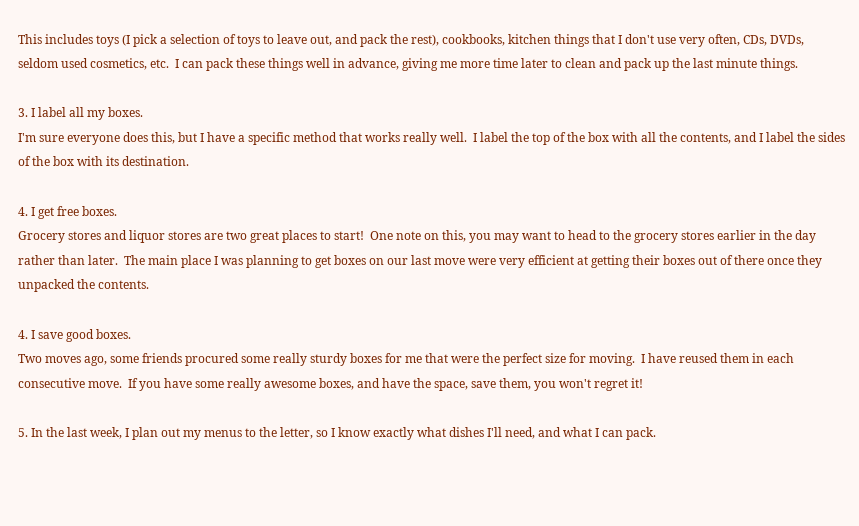This includes toys (I pick a selection of toys to leave out, and pack the rest), cookbooks, kitchen things that I don't use very often, CDs, DVDs, seldom used cosmetics, etc.  I can pack these things well in advance, giving me more time later to clean and pack up the last minute things.

3. I label all my boxes.
I'm sure everyone does this, but I have a specific method that works really well.  I label the top of the box with all the contents, and I label the sides of the box with its destination.

4. I get free boxes.
Grocery stores and liquor stores are two great places to start!  One note on this, you may want to head to the grocery stores earlier in the day rather than later.  The main place I was planning to get boxes on our last move were very efficient at getting their boxes out of there once they unpacked the contents.

4. I save good boxes.
Two moves ago, some friends procured some really sturdy boxes for me that were the perfect size for moving.  I have reused them in each consecutive move.  If you have some really awesome boxes, and have the space, save them, you won't regret it!

5. In the last week, I plan out my menus to the letter, so I know exactly what dishes I'll need, and what I can pack.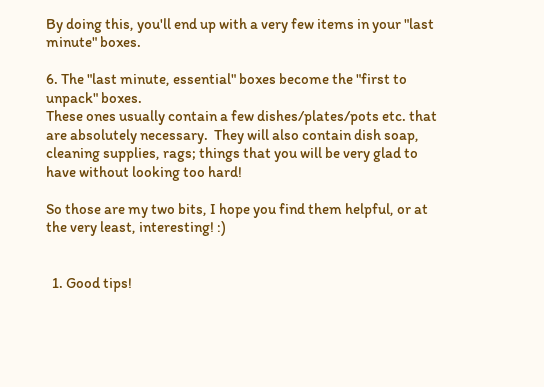By doing this, you'll end up with a very few items in your "last minute" boxes.

6. The "last minute, essential" boxes become the "first to unpack" boxes.
These ones usually contain a few dishes/plates/pots etc. that are absolutely necessary.  They will also contain dish soap, cleaning supplies, rags; things that you will be very glad to have without looking too hard!

So those are my two bits, I hope you find them helpful, or at the very least, interesting! :)


  1. Good tips!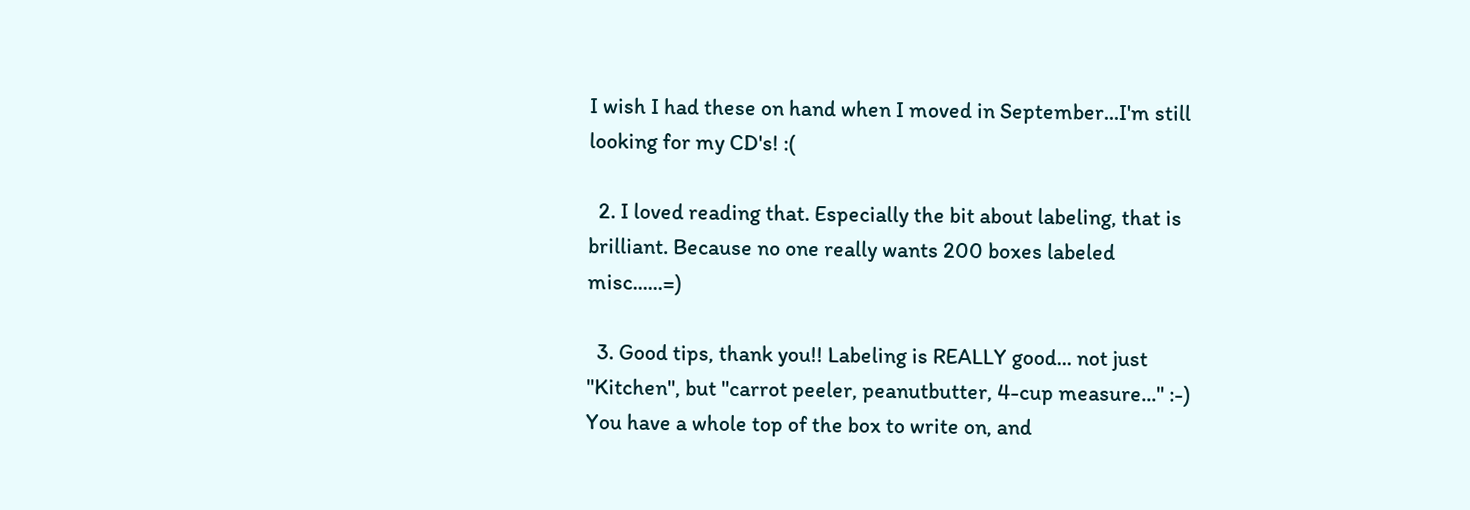I wish I had these on hand when I moved in September...I'm still looking for my CD's! :(

  2. I loved reading that. Especially the bit about labeling, that is brilliant. Because no one really wants 200 boxes labeled misc......=)

  3. Good tips, thank you!! Labeling is REALLY good... not just "Kitchen", but "carrot peeler, peanutbutter, 4-cup measure..." :-) You have a whole top of the box to write on, and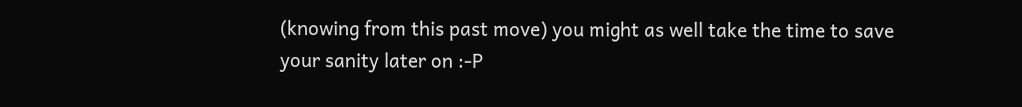(knowing from this past move) you might as well take the time to save your sanity later on :-P